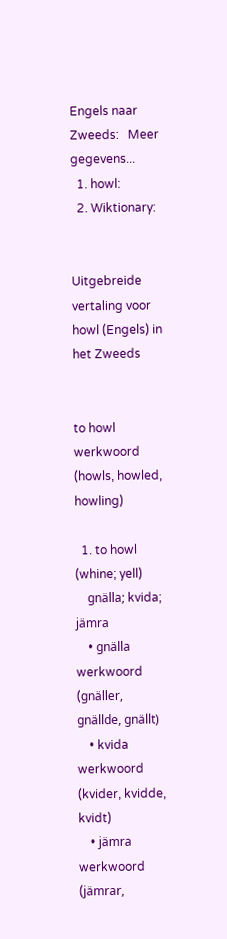Engels naar Zweeds:   Meer gegevens...
  1. howl:
  2. Wiktionary:


Uitgebreide vertaling voor howl (Engels) in het Zweeds


to howl werkwoord (howls, howled, howling)

  1. to howl (whine; yell)
    gnälla; kvida; jämra
    • gnälla werkwoord (gnäller, gnällde, gnällt)
    • kvida werkwoord (kvider, kvidde, kvidt)
    • jämra werkwoord (jämrar,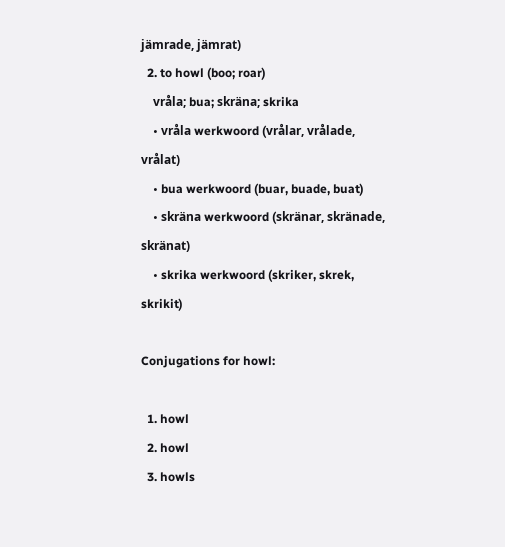jämrade, jämrat)
  2. to howl (boo; roar)
    vråla; bua; skräna; skrika
    • vråla werkwoord (vrålar, vrålade, vrålat)
    • bua werkwoord (buar, buade, buat)
    • skräna werkwoord (skränar, skränade, skränat)
    • skrika werkwoord (skriker, skrek, skrikit)

Conjugations for howl:

  1. howl
  2. howl
  3. howls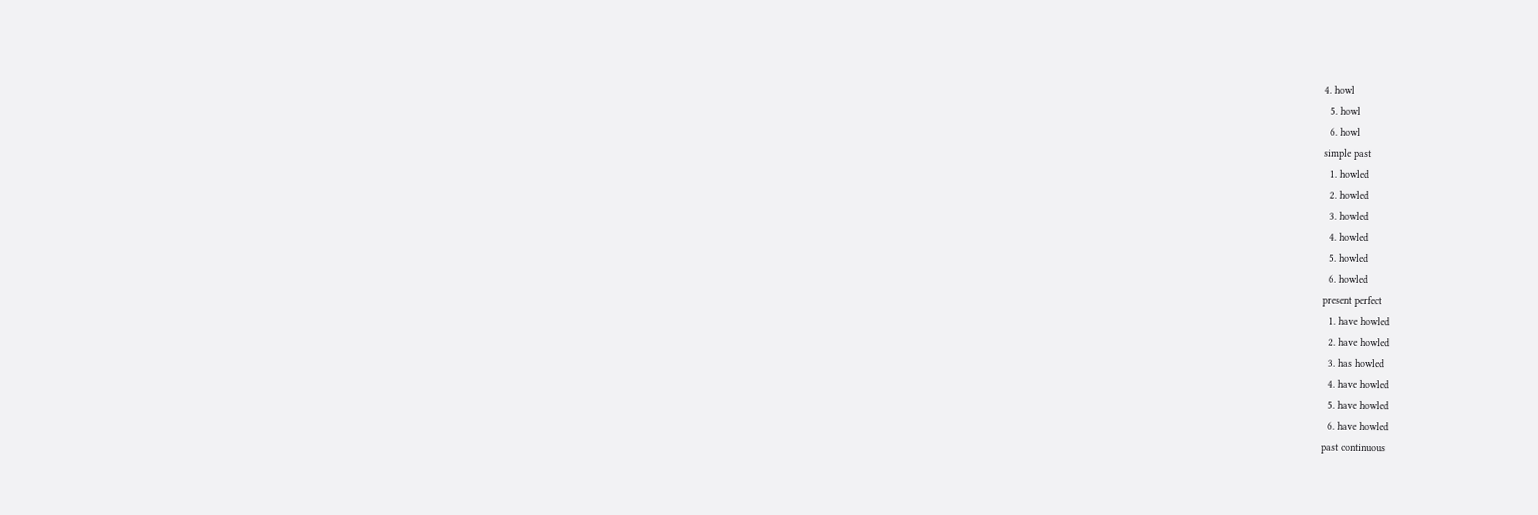4. howl
  5. howl
  6. howl
simple past
  1. howled
  2. howled
  3. howled
  4. howled
  5. howled
  6. howled
present perfect
  1. have howled
  2. have howled
  3. has howled
  4. have howled
  5. have howled
  6. have howled
past continuous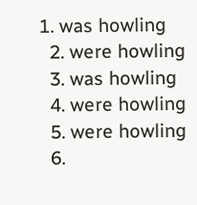1. was howling
  2. were howling
  3. was howling
  4. were howling
  5. were howling
  6.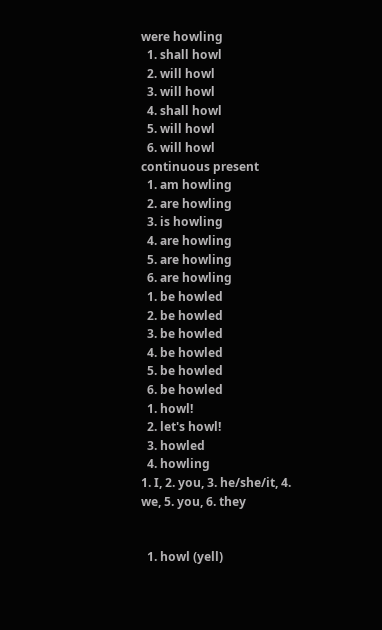were howling
  1. shall howl
  2. will howl
  3. will howl
  4. shall howl
  5. will howl
  6. will howl
continuous present
  1. am howling
  2. are howling
  3. is howling
  4. are howling
  5. are howling
  6. are howling
  1. be howled
  2. be howled
  3. be howled
  4. be howled
  5. be howled
  6. be howled
  1. howl!
  2. let's howl!
  3. howled
  4. howling
1. I, 2. you, 3. he/she/it, 4. we, 5. you, 6. they


  1. howl (yell)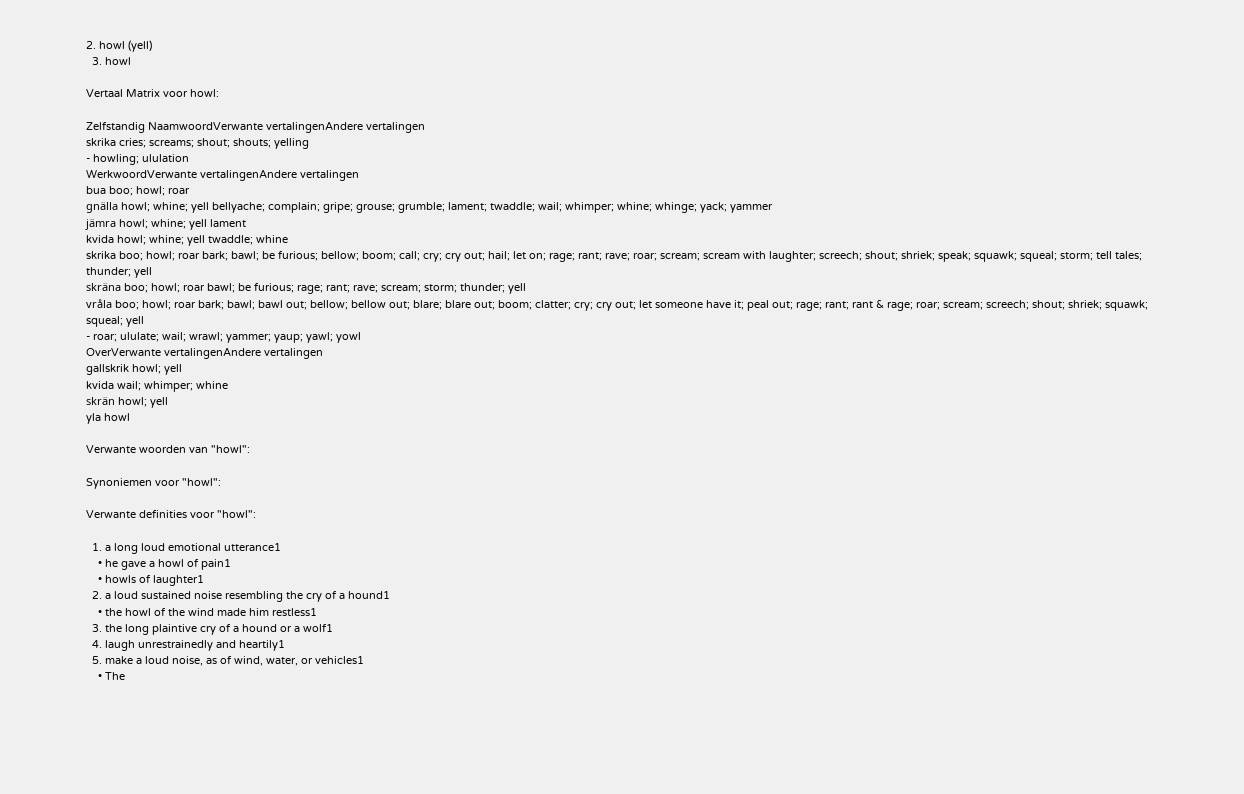2. howl (yell)
  3. howl

Vertaal Matrix voor howl:

Zelfstandig NaamwoordVerwante vertalingenAndere vertalingen
skrika cries; screams; shout; shouts; yelling
- howling; ululation
WerkwoordVerwante vertalingenAndere vertalingen
bua boo; howl; roar
gnälla howl; whine; yell bellyache; complain; gripe; grouse; grumble; lament; twaddle; wail; whimper; whine; whinge; yack; yammer
jämra howl; whine; yell lament
kvida howl; whine; yell twaddle; whine
skrika boo; howl; roar bark; bawl; be furious; bellow; boom; call; cry; cry out; hail; let on; rage; rant; rave; roar; scream; scream with laughter; screech; shout; shriek; speak; squawk; squeal; storm; tell tales; thunder; yell
skräna boo; howl; roar bawl; be furious; rage; rant; rave; scream; storm; thunder; yell
vråla boo; howl; roar bark; bawl; bawl out; bellow; bellow out; blare; blare out; boom; clatter; cry; cry out; let someone have it; peal out; rage; rant; rant & rage; roar; scream; screech; shout; shriek; squawk; squeal; yell
- roar; ululate; wail; wrawl; yammer; yaup; yawl; yowl
OverVerwante vertalingenAndere vertalingen
gallskrik howl; yell
kvida wail; whimper; whine
skrän howl; yell
yla howl

Verwante woorden van "howl":

Synoniemen voor "howl":

Verwante definities voor "howl":

  1. a long loud emotional utterance1
    • he gave a howl of pain1
    • howls of laughter1
  2. a loud sustained noise resembling the cry of a hound1
    • the howl of the wind made him restless1
  3. the long plaintive cry of a hound or a wolf1
  4. laugh unrestrainedly and heartily1
  5. make a loud noise, as of wind, water, or vehicles1
    • The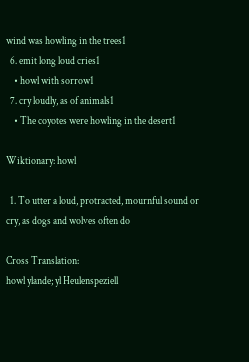wind was howling in the trees1
  6. emit long loud cries1
    • howl with sorrow1
  7. cry loudly, as of animals1
    • The coyotes were howling in the desert1

Wiktionary: howl

  1. To utter a loud, protracted, mournful sound or cry, as dogs and wolves often do

Cross Translation:
howl ylande; yl Heulenspeziell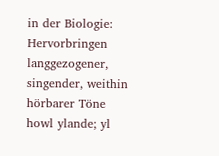in der Biologie: Hervorbringen langgezogener, singender, weithin hörbarer Töne
howl ylande; yl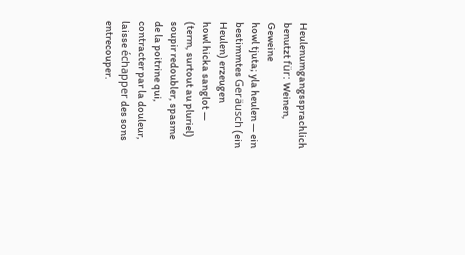Heulenumgangssprachlich benutzt für: Weinen, Geweine
howl tjuta; yla heulen — ein bestimmtes Geräusch (ein Heulen) erzeugen
howl hicka sanglot — (term, surtout au pluriel) soupir redoubler, spasme de la poitrine qui, contracter par la douleur, laisse échapper des sons entrecouper.